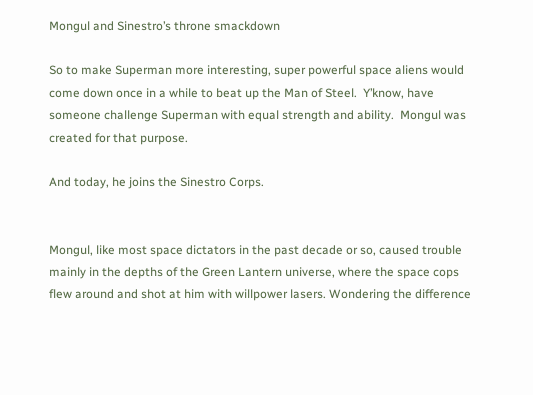Mongul and Sinestro’s throne smackdown

So to make Superman more interesting, super powerful space aliens would come down once in a while to beat up the Man of Steel.  Y’know, have someone challenge Superman with equal strength and ability.  Mongul was created for that purpose.

And today, he joins the Sinestro Corps.


Mongul, like most space dictators in the past decade or so, caused trouble mainly in the depths of the Green Lantern universe, where the space cops flew around and shot at him with willpower lasers. Wondering the difference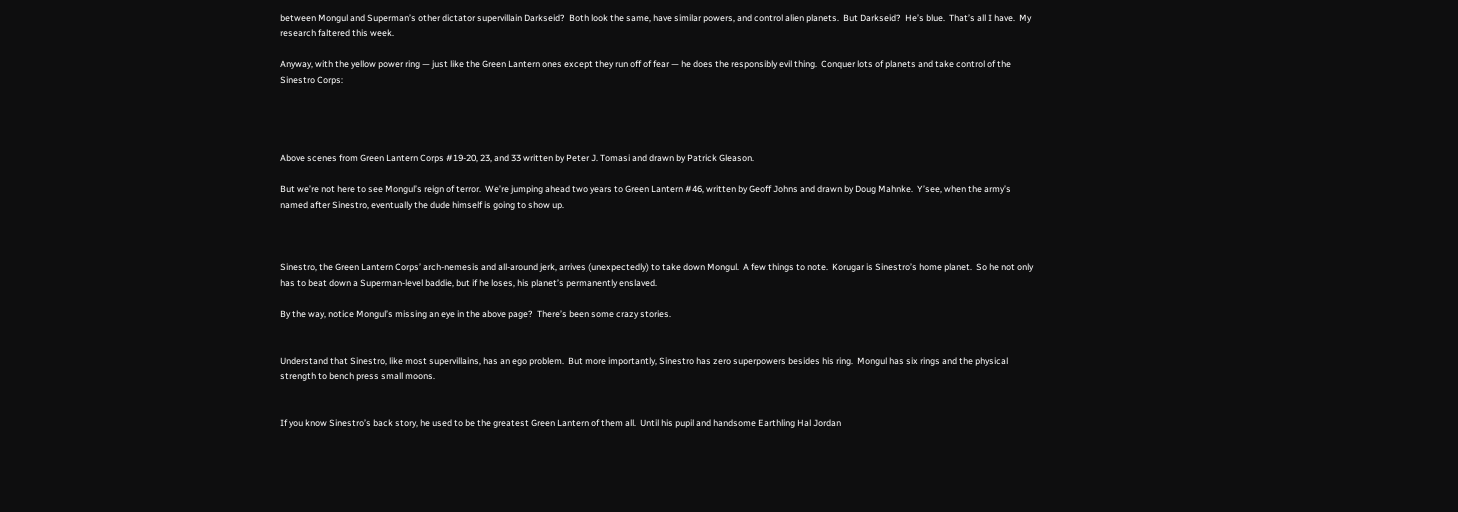between Mongul and Superman’s other dictator supervillain Darkseid?  Both look the same, have similar powers, and control alien planets.  But Darkseid?  He’s blue.  That’s all I have.  My research faltered this week.

Anyway, with the yellow power ring — just like the Green Lantern ones except they run off of fear — he does the responsibly evil thing.  Conquer lots of planets and take control of the Sinestro Corps:




Above scenes from Green Lantern Corps #19-20, 23, and 33 written by Peter J. Tomasi and drawn by Patrick Gleason.

But we’re not here to see Mongul’s reign of terror.  We’re jumping ahead two years to Green Lantern #46, written by Geoff Johns and drawn by Doug Mahnke.  Y’see, when the army’s named after Sinestro, eventually the dude himself is going to show up.



Sinestro, the Green Lantern Corps’ arch-nemesis and all-around jerk, arrives (unexpectedly) to take down Mongul.  A few things to note.  Korugar is Sinestro’s home planet.  So he not only has to beat down a Superman-level baddie, but if he loses, his planet’s permanently enslaved.

By the way, notice Mongul’s missing an eye in the above page?  There’s been some crazy stories.


Understand that Sinestro, like most supervillains, has an ego problem.  But more importantly, Sinestro has zero superpowers besides his ring.  Mongul has six rings and the physical strength to bench press small moons.


If you know Sinestro’s back story, he used to be the greatest Green Lantern of them all.  Until his pupil and handsome Earthling Hal Jordan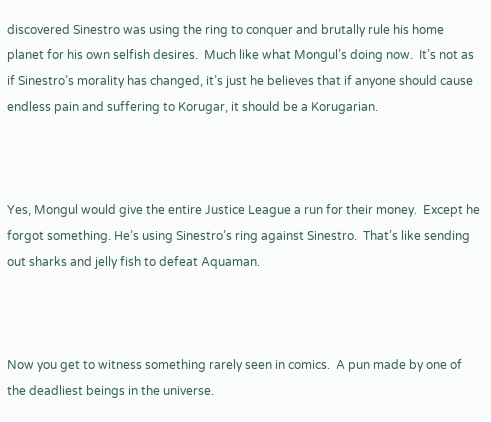discovered Sinestro was using the ring to conquer and brutally rule his home planet for his own selfish desires.  Much like what Mongul’s doing now.  It’s not as if Sinestro’s morality has changed, it’s just he believes that if anyone should cause endless pain and suffering to Korugar, it should be a Korugarian.



Yes, Mongul would give the entire Justice League a run for their money.  Except he forgot something. He’s using Sinestro’s ring against Sinestro.  That’s like sending out sharks and jelly fish to defeat Aquaman.



Now you get to witness something rarely seen in comics.  A pun made by one of the deadliest beings in the universe.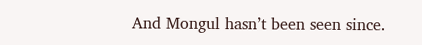And Mongul hasn’t been seen since.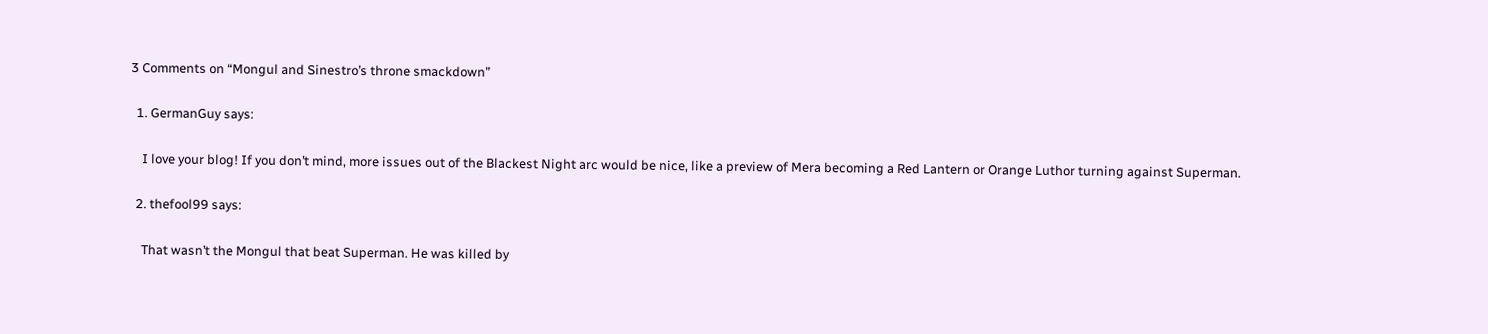3 Comments on “Mongul and Sinestro’s throne smackdown”

  1. GermanGuy says:

    I love your blog! If you don’t mind, more issues out of the Blackest Night arc would be nice, like a preview of Mera becoming a Red Lantern or Orange Luthor turning against Superman.

  2. thefool99 says:

    That wasn’t the Mongul that beat Superman. He was killed by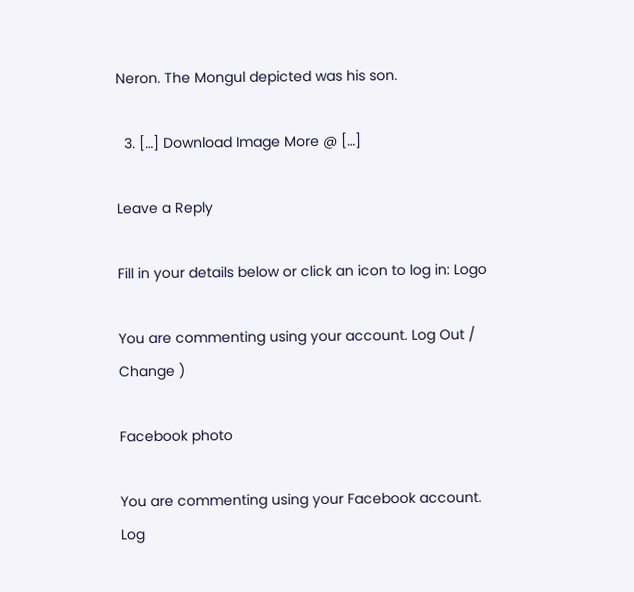Neron. The Mongul depicted was his son.

  3. […] Download Image More @ […]

Leave a Reply

Fill in your details below or click an icon to log in: Logo

You are commenting using your account. Log Out /  Change )

Facebook photo

You are commenting using your Facebook account. Log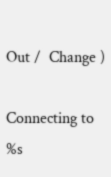Out /  Change )

Connecting to %s